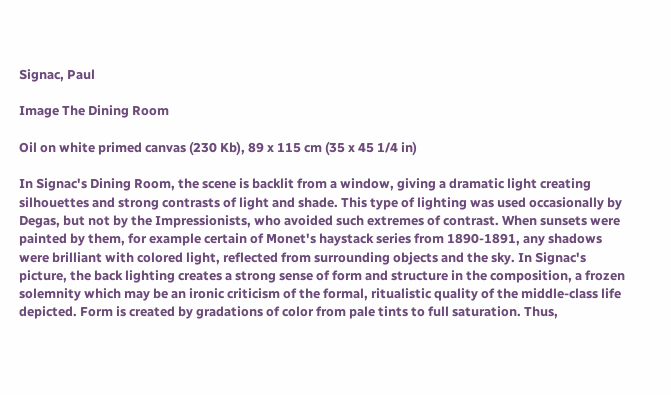Signac, Paul

Image The Dining Room

Oil on white primed canvas (230 Kb), 89 x 115 cm (35 x 45 1/4 in)

In Signac's Dining Room, the scene is backlit from a window, giving a dramatic light creating silhouettes and strong contrasts of light and shade. This type of lighting was used occasionally by Degas, but not by the Impressionists, who avoided such extremes of contrast. When sunsets were painted by them, for example certain of Monet's haystack series from 1890-1891, any shadows were brilliant with colored light, reflected from surrounding objects and the sky. In Signac's picture, the back lighting creates a strong sense of form and structure in the composition, a frozen solemnity which may be an ironic criticism of the formal, ritualistic quality of the middle-class life depicted. Form is created by gradations of color from pale tints to full saturation. Thus,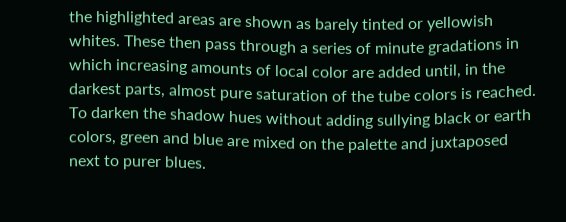the highlighted areas are shown as barely tinted or yellowish whites. These then pass through a series of minute gradations in which increasing amounts of local color are added until, in the darkest parts, almost pure saturation of the tube colors is reached. To darken the shadow hues without adding sullying black or earth colors, green and blue are mixed on the palette and juxtaposed next to purer blues.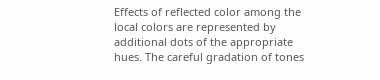Effects of reflected color among the local colors are represented by additional dots of the appropriate hues. The careful gradation of tones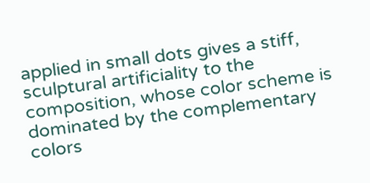applied in small dots gives a stiff, sculptural artificiality to the composition, whose color scheme is dominated by the complementary colors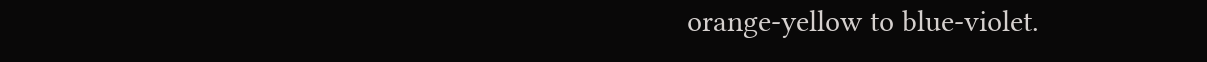orange-yellow to blue-violet.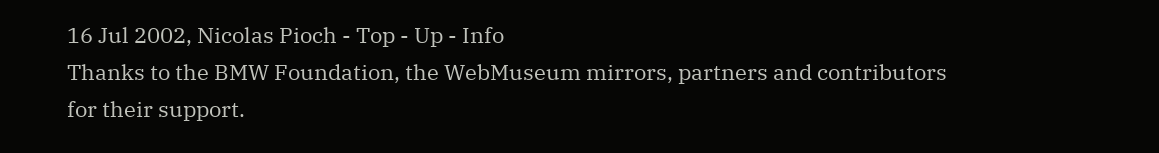16 Jul 2002, Nicolas Pioch - Top - Up - Info
Thanks to the BMW Foundation, the WebMuseum mirrors, partners and contributors for their support.